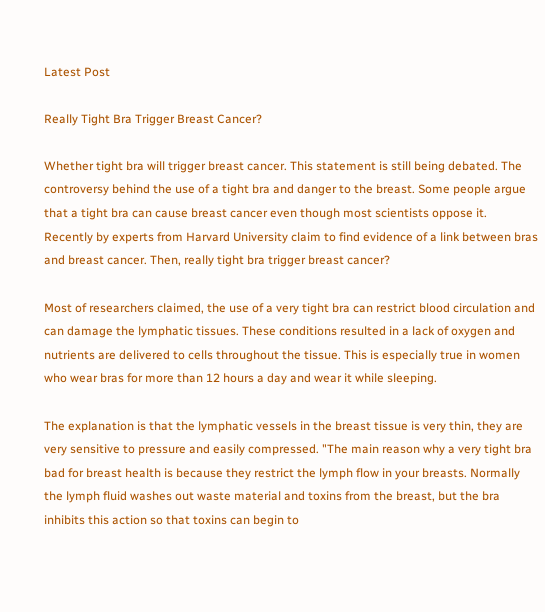Latest Post

Really Tight Bra Trigger Breast Cancer?

Whether tight bra will trigger breast cancer. This statement is still being debated. The controversy behind the use of a tight bra and danger to the breast. Some people argue that a tight bra can cause breast cancer even though most scientists oppose it. Recently by experts from Harvard University claim to find evidence of a link between bras and breast cancer. Then, really tight bra trigger breast cancer?

Most of researchers claimed, the use of a very tight bra can restrict blood circulation and can damage the lymphatic tissues. These conditions resulted in a lack of oxygen and nutrients are delivered to cells throughout the tissue. This is especially true in women who wear bras for more than 12 hours a day and wear it while sleeping.

The explanation is that the lymphatic vessels in the breast tissue is very thin, they are very sensitive to pressure and easily compressed. "The main reason why a very tight bra bad for breast health is because they restrict the lymph flow in your breasts. Normally the lymph fluid washes out waste material and toxins from the breast, but the bra inhibits this action so that toxins can begin to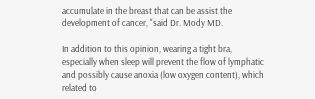accumulate in the breast that can be assist the development of cancer, "said Dr. Mody MD.

In addition to this opinion, wearing a tight bra, especially when sleep will prevent the flow of lymphatic and possibly cause anoxia (low oxygen content), which related to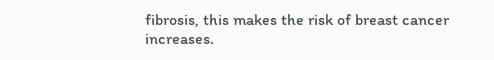fibrosis, this makes the risk of breast cancer increases.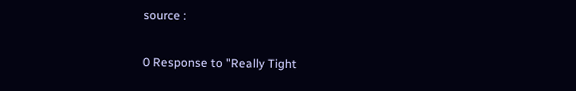source :

0 Response to "Really Tight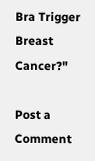Bra Trigger Breast Cancer?"

Post a Comment